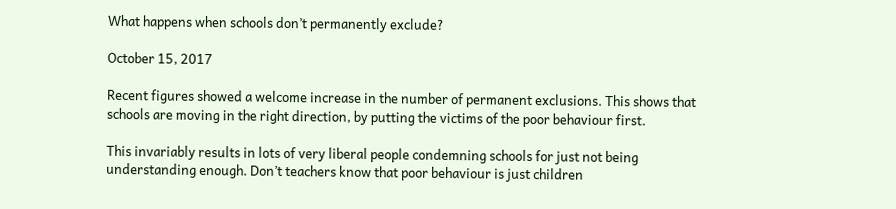What happens when schools don’t permanently exclude?

October 15, 2017

Recent figures showed a welcome increase in the number of permanent exclusions. This shows that schools are moving in the right direction, by putting the victims of the poor behaviour first.

This invariably results in lots of very liberal people condemning schools for just not being understanding enough. Don’t teachers know that poor behaviour is just children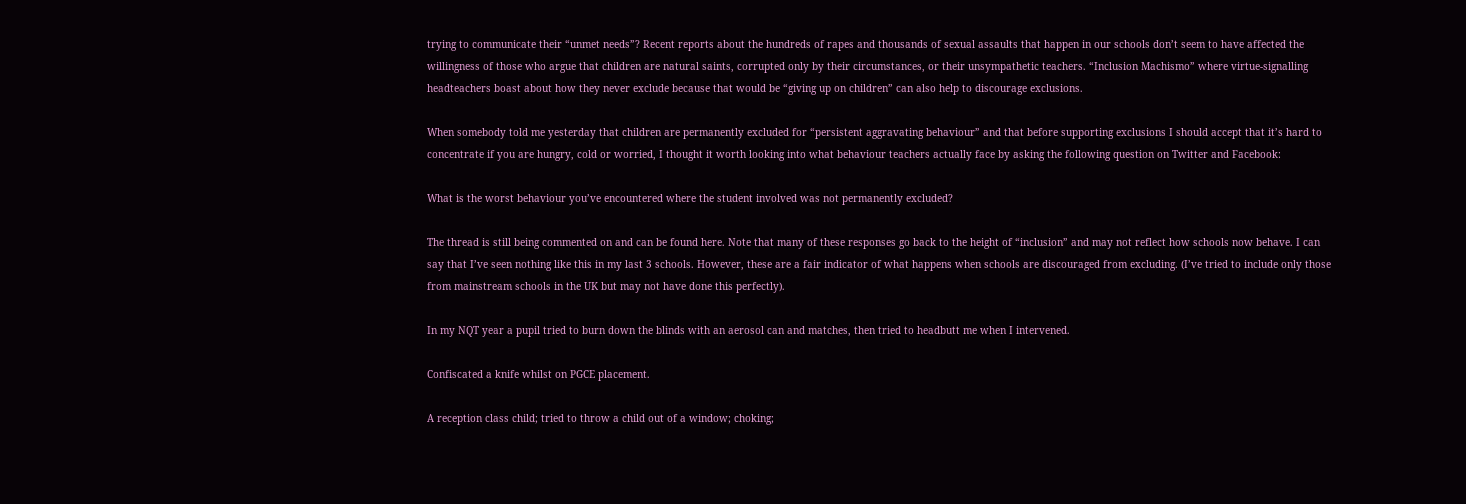trying to communicate their “unmet needs”? Recent reports about the hundreds of rapes and thousands of sexual assaults that happen in our schools don’t seem to have affected the willingness of those who argue that children are natural saints, corrupted only by their circumstances, or their unsympathetic teachers. “Inclusion Machismo” where virtue-signalling headteachers boast about how they never exclude because that would be “giving up on children” can also help to discourage exclusions.

When somebody told me yesterday that children are permanently excluded for “persistent aggravating behaviour” and that before supporting exclusions I should accept that it’s hard to concentrate if you are hungry, cold or worried, I thought it worth looking into what behaviour teachers actually face by asking the following question on Twitter and Facebook:

What is the worst behaviour you’ve encountered where the student involved was not permanently excluded?

The thread is still being commented on and can be found here. Note that many of these responses go back to the height of “inclusion” and may not reflect how schools now behave. I can say that I’ve seen nothing like this in my last 3 schools. However, these are a fair indicator of what happens when schools are discouraged from excluding. (I’ve tried to include only those from mainstream schools in the UK but may not have done this perfectly).

In my NQT year a pupil tried to burn down the blinds with an aerosol can and matches, then tried to headbutt me when I intervened.

Confiscated a knife whilst on PGCE placement.

A reception class child; tried to throw a child out of a window; choking;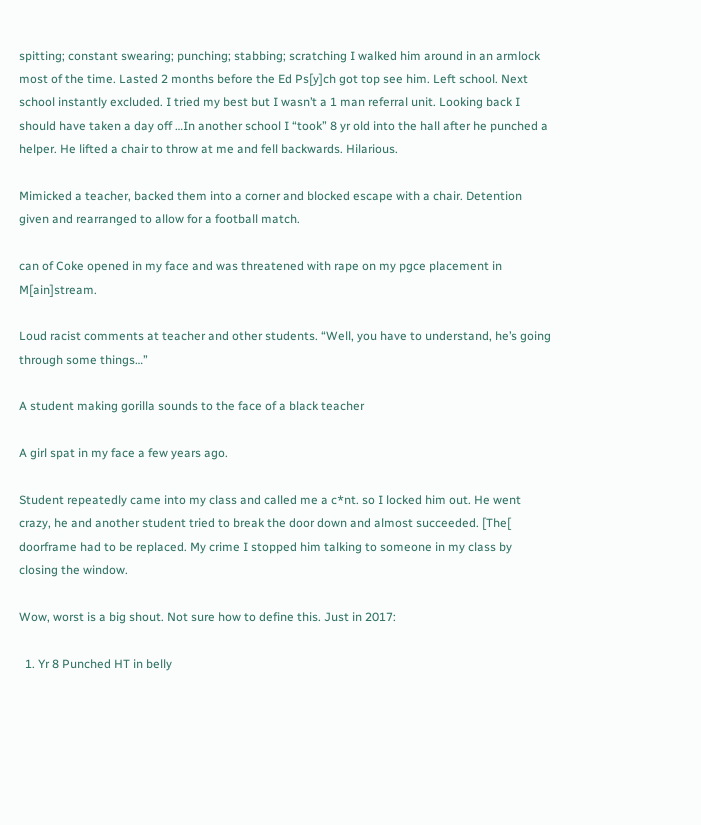spitting; constant swearing; punching; stabbing; scratching I walked him around in an armlock most of the time. Lasted 2 months before the Ed Ps[y]ch got top see him. Left school. Next school instantly excluded. I tried my best but I wasn’t a 1 man referral unit. Looking back I should have taken a day off …In another school I “took” 8 yr old into the hall after he punched a helper. He lifted a chair to throw at me and fell backwards. Hilarious.

Mimicked a teacher, backed them into a corner and blocked escape with a chair. Detention given and rearranged to allow for a football match.

can of Coke opened in my face and was threatened with rape on my pgce placement in M[ain]stream.

Loud racist comments at teacher and other students. “Well, you have to understand, he’s going through some things…”

A student making gorilla sounds to the face of a black teacher

A girl spat in my face a few years ago.

Student repeatedly came into my class and called me a c*nt. so I locked him out. He went crazy, he and another student tried to break the door down and almost succeeded. [The[ doorframe had to be replaced. My crime I stopped him talking to someone in my class by closing the window.

Wow, worst is a big shout. Not sure how to define this. Just in 2017:

  1. Yr 8 Punched HT in belly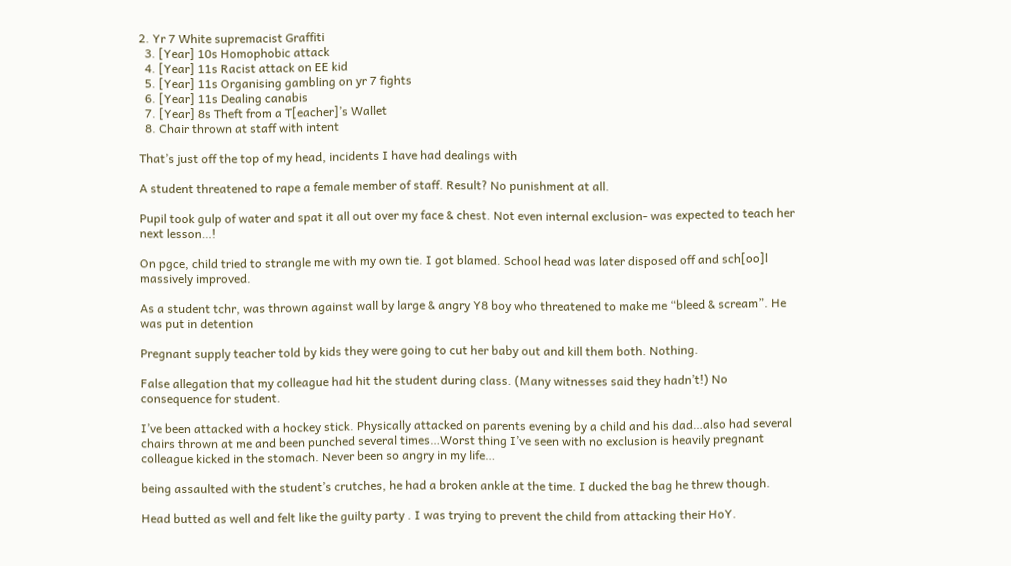2. Yr 7 White supremacist Graffiti
  3. [Year] 10s Homophobic attack
  4. [Year] 11s Racist attack on EE kid
  5. [Year] 11s Organising gambling on yr 7 fights
  6. [Year] 11s Dealing canabis
  7. [Year] 8s Theft from a T[eacher]’s Wallet
  8. Chair thrown at staff with intent

That’s just off the top of my head, incidents I have had dealings with

A student threatened to rape a female member of staff. Result? No punishment at all.

Pupil took gulp of water and spat it all out over my face & chest. Not even internal exclusion- was expected to teach her next lesson…!

On pgce, child tried to strangle me with my own tie. I got blamed. School head was later disposed off and sch[oo]l massively improved.

As a student tchr, was thrown against wall by large & angry Y8 boy who threatened to make me “bleed & scream”. He was put in detention

Pregnant supply teacher told by kids they were going to cut her baby out and kill them both. Nothing.

False allegation that my colleague had hit the student during class. (Many witnesses said they hadn’t!) No consequence for student.

I’ve been attacked with a hockey stick. Physically attacked on parents evening by a child and his dad…also had several chairs thrown at me and been punched several times…Worst thing I’ve seen with no exclusion is heavily pregnant colleague kicked in the stomach. Never been so angry in my life…

being assaulted with the student’s crutches, he had a broken ankle at the time. I ducked the bag he threw though.

Head butted as well and felt like the guilty party . I was trying to prevent the child from attacking their HoY.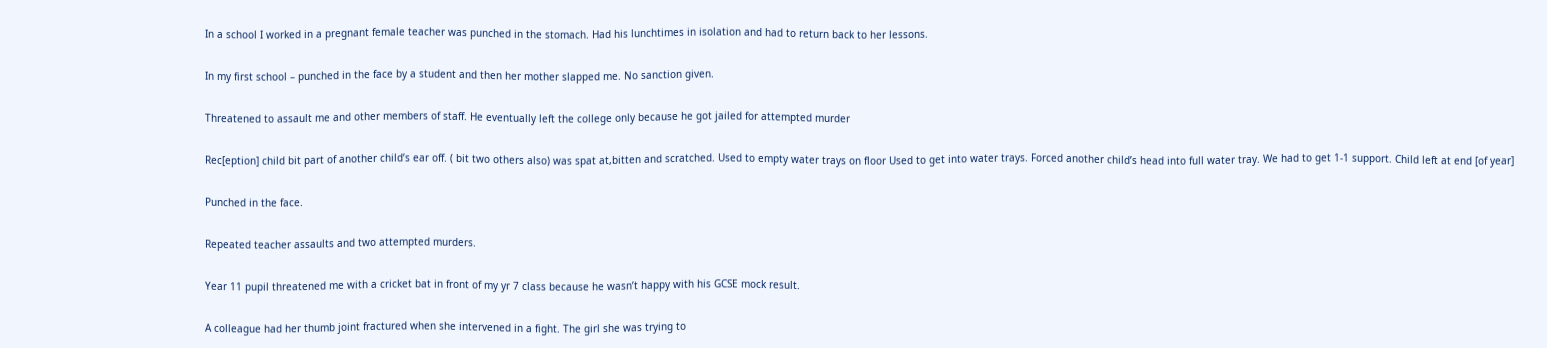In a school I worked in a pregnant female teacher was punched in the stomach. Had his lunchtimes in isolation and had to return back to her lessons.

In my first school – punched in the face by a student and then her mother slapped me. No sanction given.

Threatened to assault me and other members of staff. He eventually left the college only because he got jailed for attempted murder

Rec[eption] child bit part of another child’s ear off. ( bit two others also) was spat at,bitten and scratched. Used to empty water trays on floor Used to get into water trays. Forced another child’s head into full water tray. We had to get 1-1 support. Child left at end [of year]

Punched in the face.

Repeated teacher assaults and two attempted murders.

Year 11 pupil threatened me with a cricket bat in front of my yr 7 class because he wasn’t happy with his GCSE mock result.

A colleague had her thumb joint fractured when she intervened in a fight. The girl she was trying to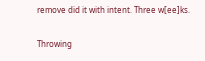remove did it with intent. Three w[ee]ks.

Throwing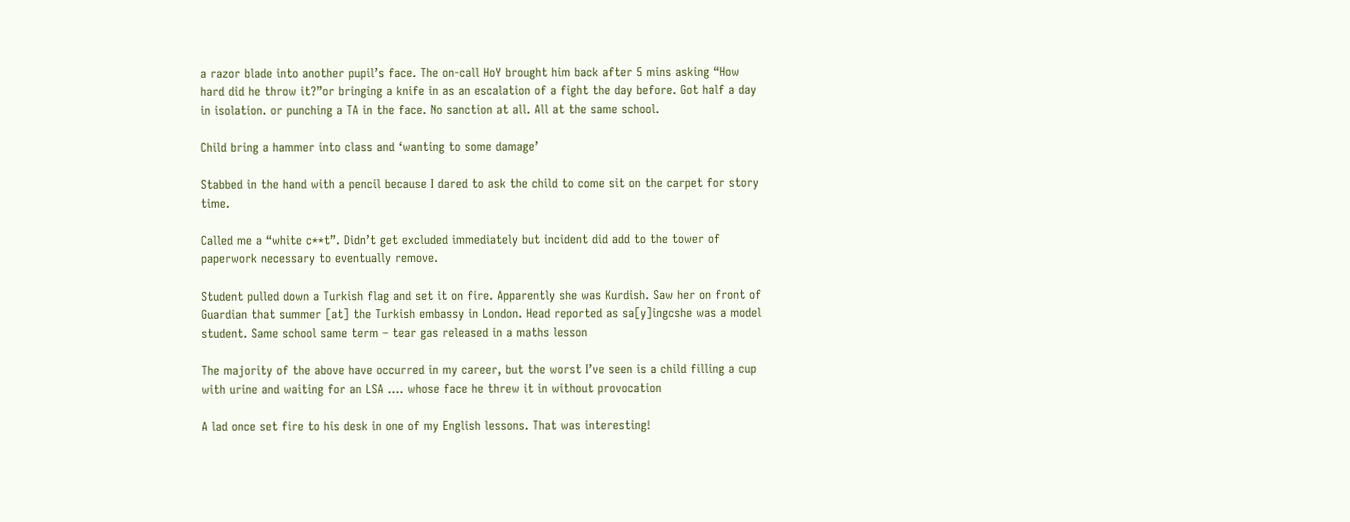a razor blade into another pupil’s face. The on-call HoY brought him back after 5 mins asking “How hard did he throw it?”or bringing a knife in as an escalation of a fight the day before. Got half a day in isolation. or punching a TA in the face. No sanction at all. All at the same school.

Child bring a hammer into class and ‘wanting to some damage’

Stabbed in the hand with a pencil because I dared to ask the child to come sit on the carpet for story time.

Called me a “white c**t”. Didn’t get excluded immediately but incident did add to the tower of paperwork necessary to eventually remove.

Student pulled down a Turkish flag and set it on fire. Apparently she was Kurdish. Saw her on front of Guardian that summer [at] the Turkish embassy in London. Head reported as sa[y]ingcshe was a model student. Same school same term – tear gas released in a maths lesson

The majority of the above have occurred in my career, but the worst I’ve seen is a child filling a cup with urine and waiting for an LSA …. whose face he threw it in without provocation

A lad once set fire to his desk in one of my English lessons. That was interesting!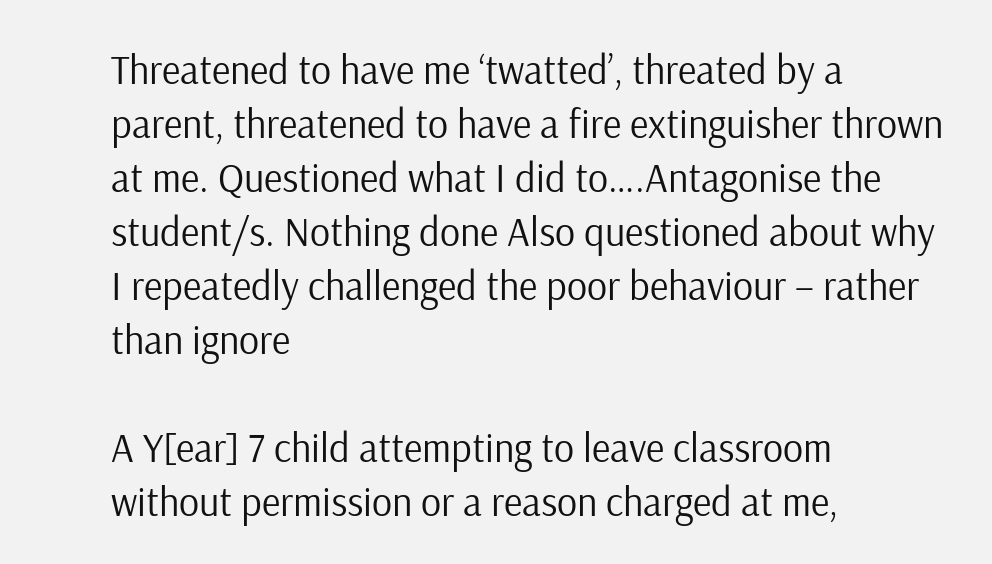Threatened to have me ‘twatted’, threated by a parent, threatened to have a fire extinguisher thrown at me. Questioned what I did to….Antagonise the student/s. Nothing done Also questioned about why I repeatedly challenged the poor behaviour – rather than ignore

A Y[ear] 7 child attempting to leave classroom without permission or a reason charged at me,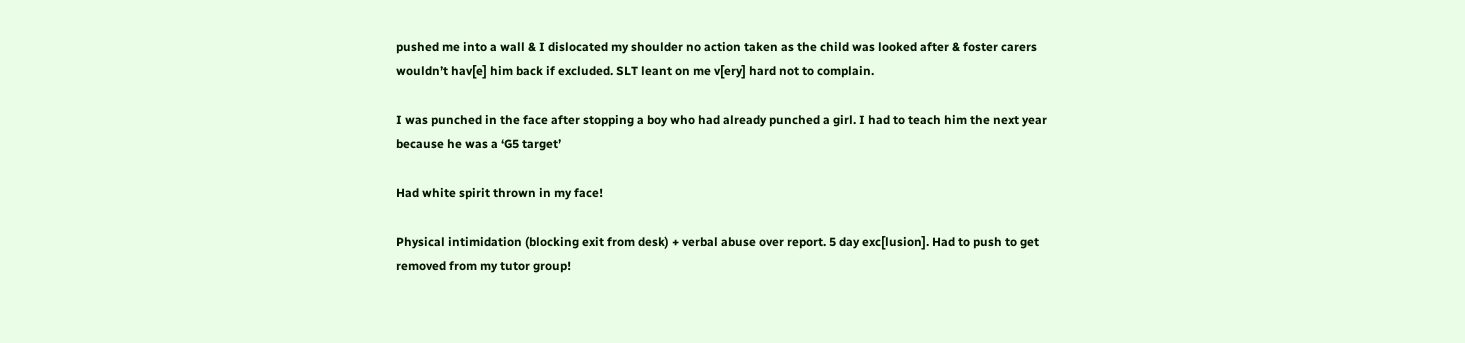pushed me into a wall & I dislocated my shoulder no action taken as the child was looked after & foster carers wouldn’t hav[e] him back if excluded. SLT leant on me v[ery] hard not to complain.

I was punched in the face after stopping a boy who had already punched a girl. I had to teach him the next year because he was a ‘G5 target’

Had white spirit thrown in my face!

Physical intimidation (blocking exit from desk) + verbal abuse over report. 5 day exc[lusion]. Had to push to get removed from my tutor group!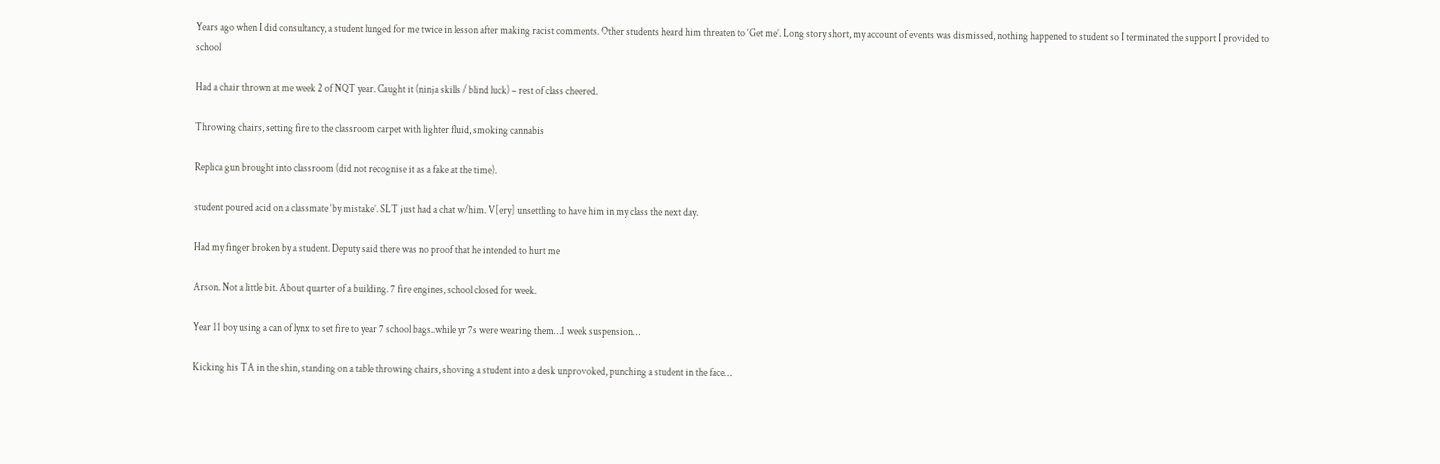Years ago when I did consultancy, a student lunged for me twice in lesson after making racist comments. Other students heard him threaten to ‘Get me’. Long story short, my account of events was dismissed, nothing happened to student so I terminated the support I provided to school

Had a chair thrown at me week 2 of NQT year. Caught it (ninja skills / blind luck) – rest of class cheered.

Throwing chairs, setting fire to the classroom carpet with lighter fluid, smoking cannabis

Replica gun brought into classroom (did not recognise it as a fake at the time).

student poured acid on a classmate ‘by mistake’. SLT just had a chat w/him. V[ery] unsettling to have him in my class the next day.

Had my finger broken by a student. Deputy said there was no proof that he intended to hurt me

Arson. Not a little bit. About quarter of a building. 7 fire engines, school closed for week.

Year 11 boy using a can of lynx to set fire to year 7 school bags..while yr 7s were wearing them…1 week suspension…

Kicking his TA in the shin, standing on a table throwing chairs, shoving a student into a desk unprovoked, punching a student in the face…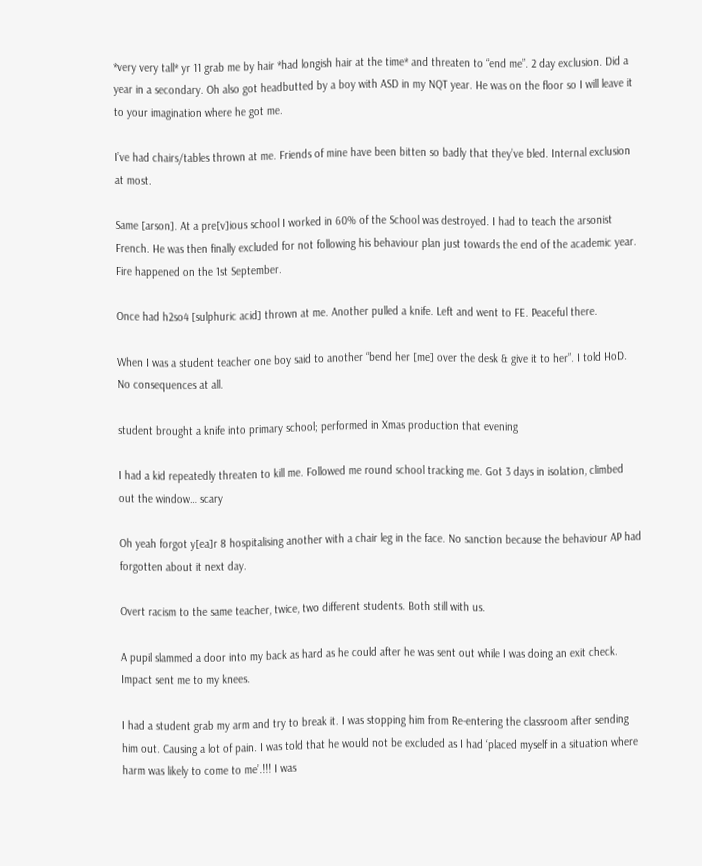*very very tall* yr 11 grab me by hair *had longish hair at the time* and threaten to “end me”. 2 day exclusion. Did a year in a secondary. Oh also got headbutted by a boy with ASD in my NQT year. He was on the floor so I will leave it to your imagination where he got me.

I’ve had chairs/tables thrown at me. Friends of mine have been bitten so badly that they’ve bled. Internal exclusion at most.

Same [arson]. At a pre[v]ious school I worked in 60% of the School was destroyed. I had to teach the arsonist French. He was then finally excluded for not following his behaviour plan just towards the end of the academic year. Fire happened on the 1st September.

Once had h2so4 [sulphuric acid] thrown at me. Another pulled a knife. Left and went to FE. Peaceful there.

When I was a student teacher one boy said to another “bend her [me] over the desk & give it to her”. I told HoD. No consequences at all.

student brought a knife into primary school; performed in Xmas production that evening

I had a kid repeatedly threaten to kill me. Followed me round school tracking me. Got 3 days in isolation, climbed out the window… scary

Oh yeah forgot y[ea]r 8 hospitalising another with a chair leg in the face. No sanction because the behaviour AP had forgotten about it next day.

Overt racism to the same teacher, twice, two different students. Both still with us.

A pupil slammed a door into my back as hard as he could after he was sent out while I was doing an exit check. Impact sent me to my knees.

I had a student grab my arm and try to break it. I was stopping him from Re-entering the classroom after sending him out. Causing a lot of pain. I was told that he would not be excluded as I had ‘placed myself in a situation where harm was likely to come to me’.!!! I was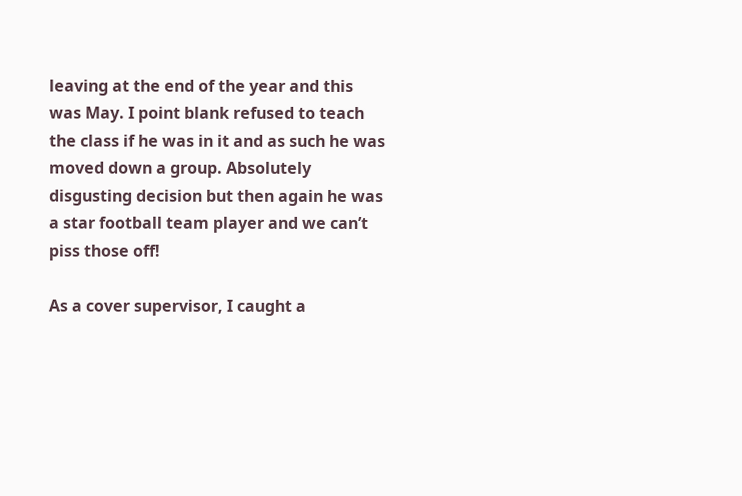leaving at the end of the year and this was May. I point blank refused to teach the class if he was in it and as such he was moved down a group. Absolutely disgusting decision but then again he was a star football team player and we can’t piss those off!

As a cover supervisor, I caught a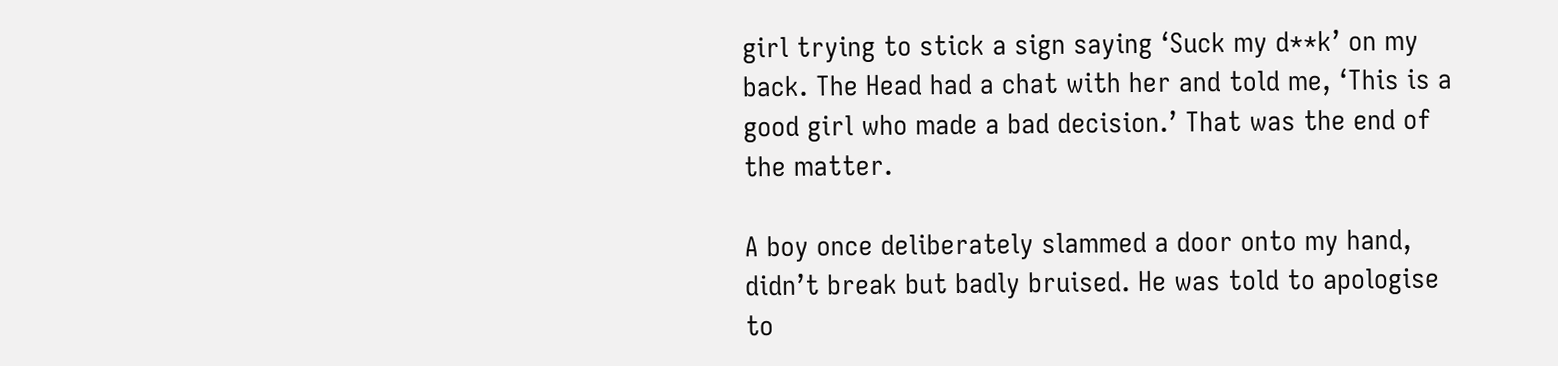girl trying to stick a sign saying ‘Suck my d**k’ on my back. The Head had a chat with her and told me, ‘This is a good girl who made a bad decision.’ That was the end of the matter.

A boy once deliberately slammed a door onto my hand, didn’t break but badly bruised. He was told to apologise to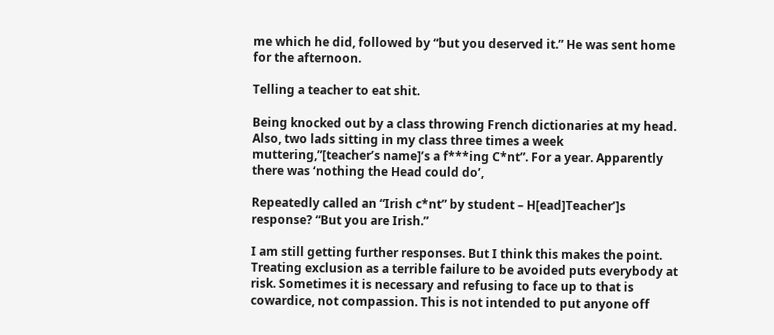me which he did, followed by “but you deserved it.” He was sent home for the afternoon.

Telling a teacher to eat shit.

Being knocked out by a class throwing French dictionaries at my head. Also, two lads sitting in my class three times a week muttering,”[teacher’s name]’s a f***ing C*nt”. For a year. Apparently there was ‘nothing the Head could do’,

Repeatedly called an “Irish c*nt” by student – H[ead]Teacher’]s response? “But you are Irish.”

I am still getting further responses. But I think this makes the point. Treating exclusion as a terrible failure to be avoided puts everybody at risk. Sometimes it is necessary and refusing to face up to that is cowardice, not compassion. This is not intended to put anyone off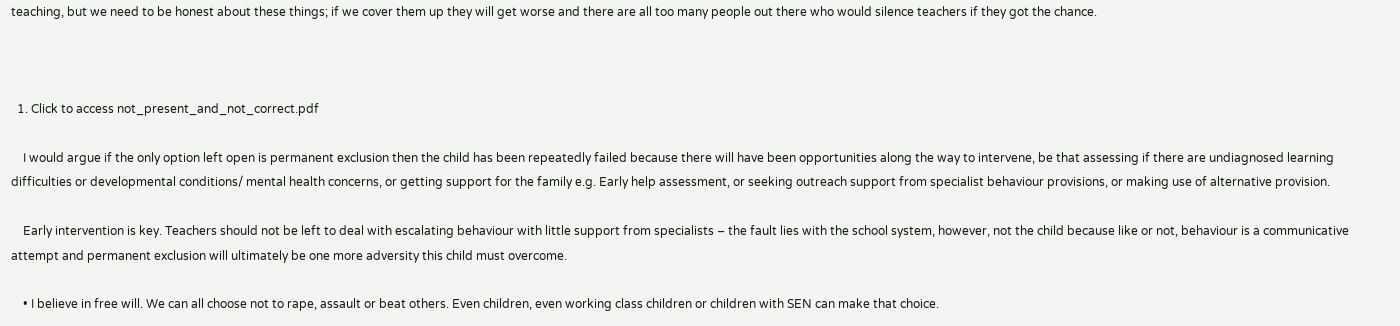teaching, but we need to be honest about these things; if we cover them up they will get worse and there are all too many people out there who would silence teachers if they got the chance.



  1. Click to access not_present_and_not_correct.pdf

    I would argue if the only option left open is permanent exclusion then the child has been repeatedly failed because there will have been opportunities along the way to intervene, be that assessing if there are undiagnosed learning difficulties or developmental conditions/ mental health concerns, or getting support for the family e.g. Early help assessment, or seeking outreach support from specialist behaviour provisions, or making use of alternative provision.

    Early intervention is key. Teachers should not be left to deal with escalating behaviour with little support from specialists – the fault lies with the school system, however, not the child because like or not, behaviour is a communicative attempt and permanent exclusion will ultimately be one more adversity this child must overcome.

    • I believe in free will. We can all choose not to rape, assault or beat others. Even children, even working class children or children with SEN can make that choice.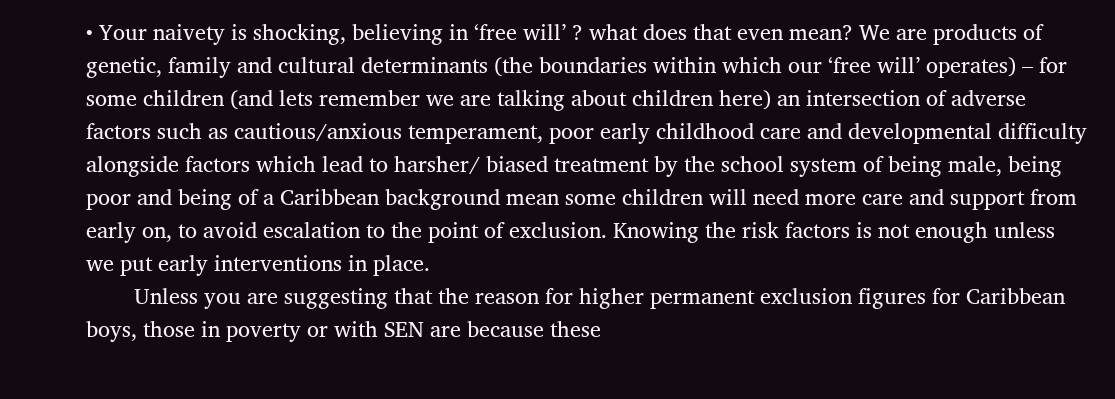• Your naivety is shocking, believing in ‘free will’ ? what does that even mean? We are products of genetic, family and cultural determinants (the boundaries within which our ‘free will’ operates) – for some children (and lets remember we are talking about children here) an intersection of adverse factors such as cautious/anxious temperament, poor early childhood care and developmental difficulty alongside factors which lead to harsher/ biased treatment by the school system of being male, being poor and being of a Caribbean background mean some children will need more care and support from early on, to avoid escalation to the point of exclusion. Knowing the risk factors is not enough unless we put early interventions in place.
        Unless you are suggesting that the reason for higher permanent exclusion figures for Caribbean boys, those in poverty or with SEN are because these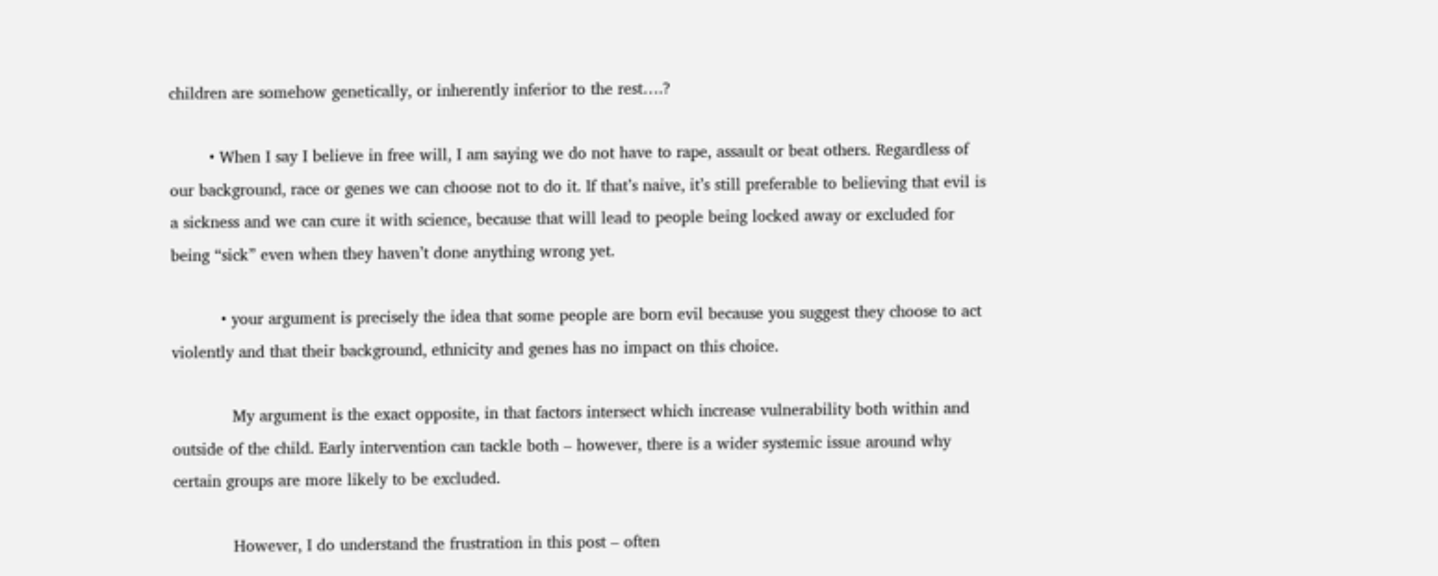children are somehow genetically, or inherently inferior to the rest….?

        • When I say I believe in free will, I am saying we do not have to rape, assault or beat others. Regardless of our background, race or genes we can choose not to do it. If that’s naive, it’s still preferable to believing that evil is a sickness and we can cure it with science, because that will lead to people being locked away or excluded for being “sick” even when they haven’t done anything wrong yet.

          • your argument is precisely the idea that some people are born evil because you suggest they choose to act violently and that their background, ethnicity and genes has no impact on this choice.

            My argument is the exact opposite, in that factors intersect which increase vulnerability both within and outside of the child. Early intervention can tackle both – however, there is a wider systemic issue around why certain groups are more likely to be excluded.

            However, I do understand the frustration in this post – often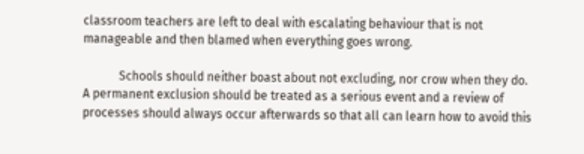classroom teachers are left to deal with escalating behaviour that is not manageable and then blamed when everything goes wrong.

            Schools should neither boast about not excluding, nor crow when they do. A permanent exclusion should be treated as a serious event and a review of processes should always occur afterwards so that all can learn how to avoid this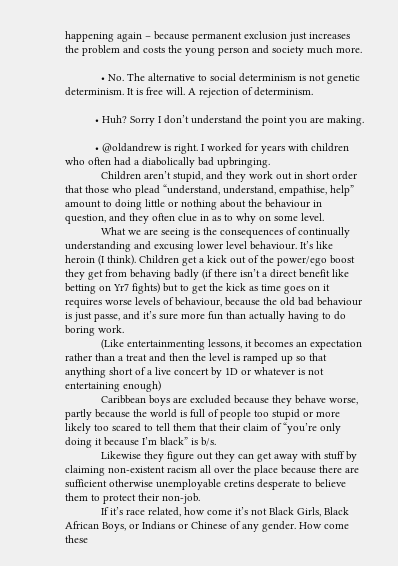happening again – because permanent exclusion just increases the problem and costs the young person and society much more.

            • No. The alternative to social determinism is not genetic determinism. It is free will. A rejection of determinism.

          • Huh? Sorry I don’t understand the point you are making.

          • @oldandrew is right. I worked for years with children who often had a diabolically bad upbringing.
            Children aren’t stupid, and they work out in short order that those who plead “understand, understand, empathise, help” amount to doing little or nothing about the behaviour in question, and they often clue in as to why on some level.
            What we are seeing is the consequences of continually understanding and excusing lower level behaviour. It’s like heroin (I think). Children get a kick out of the power/ego boost they get from behaving badly (if there isn’t a direct benefit like betting on Yr7 fights) but to get the kick as time goes on it requires worse levels of behaviour, because the old bad behaviour is just passe, and it’s sure more fun than actually having to do boring work.
            (Like entertainmenting lessons, it becomes an expectation rather than a treat and then the level is ramped up so that anything short of a live concert by 1D or whatever is not entertaining enough)
            Caribbean boys are excluded because they behave worse, partly because the world is full of people too stupid or more likely too scared to tell them that their claim of “you’re only doing it because I’m black” is b/s.
            Likewise they figure out they can get away with stuff by claiming non-existent racism all over the place because there are sufficient otherwise unemployable cretins desperate to believe them to protect their non-job.
            If it’s race related, how come it’s not Black Girls, Black African Boys, or Indians or Chinese of any gender. How come these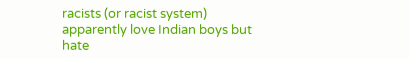racists (or racist system) apparently love Indian boys but hate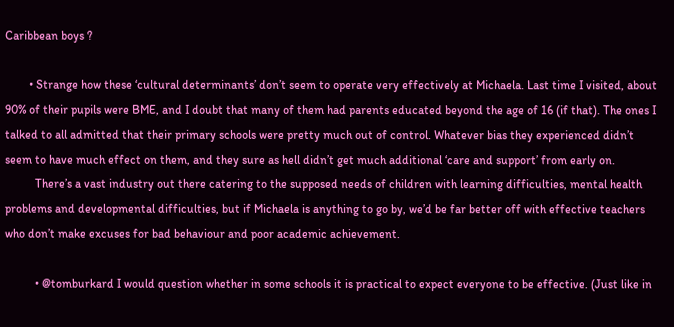Caribbean boys ?

        • Strange how these ‘cultural determinants’ don’t seem to operate very effectively at Michaela. Last time I visited, about 90% of their pupils were BME, and I doubt that many of them had parents educated beyond the age of 16 (if that). The ones I talked to all admitted that their primary schools were pretty much out of control. Whatever bias they experienced didn’t seem to have much effect on them, and they sure as hell didn’t get much additional ‘care and support’ from early on.
          There’s a vast industry out there catering to the supposed needs of children with learning difficulties, mental health problems and developmental difficulties, but if Michaela is anything to go by, we’d be far better off with effective teachers who don’t make excuses for bad behaviour and poor academic achievement.

          • @tomburkard I would question whether in some schools it is practical to expect everyone to be effective. (Just like in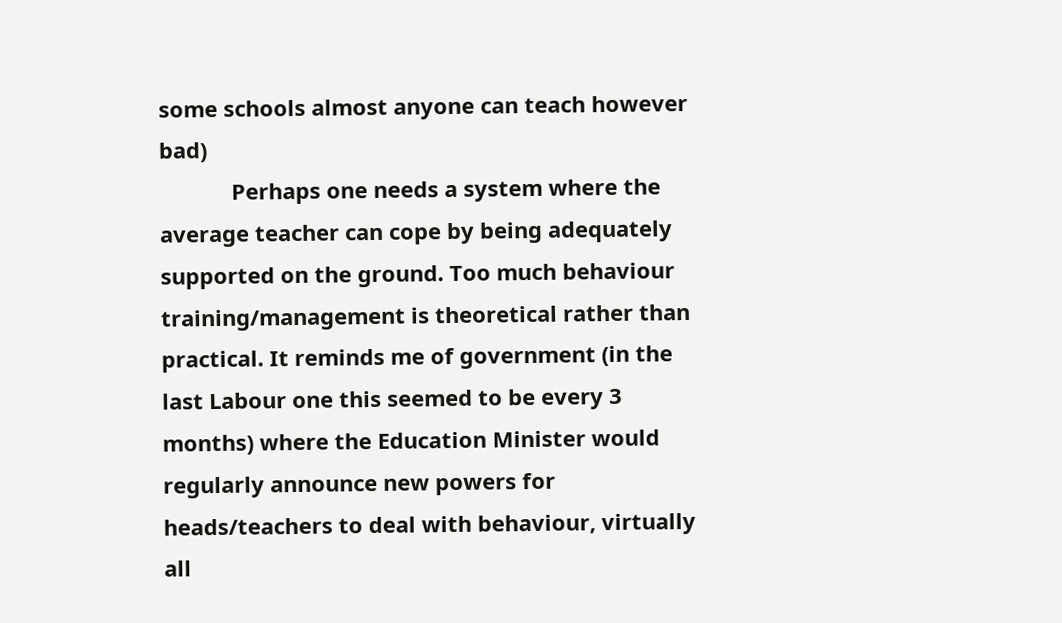some schools almost anyone can teach however bad)
            Perhaps one needs a system where the average teacher can cope by being adequately supported on the ground. Too much behaviour training/management is theoretical rather than practical. It reminds me of government (in the last Labour one this seemed to be every 3 months) where the Education Minister would regularly announce new powers for heads/teachers to deal with behaviour, virtually all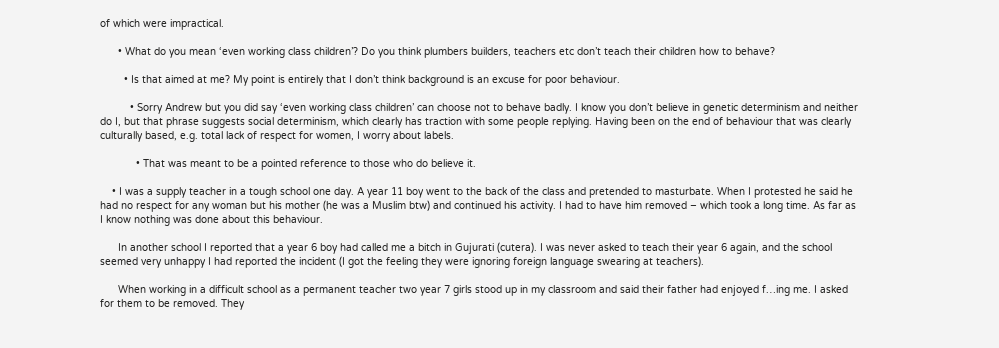of which were impractical.

      • What do you mean ‘even working class children’? Do you think plumbers builders, teachers etc don’t teach their children how to behave?

        • Is that aimed at me? My point is entirely that I don’t think background is an excuse for poor behaviour.

          • Sorry Andrew but you did say ‘even working class children’ can choose not to behave badly. I know you don’t believe in genetic determinism and neither do I, but that phrase suggests social determinism, which clearly has traction with some people replying. Having been on the end of behaviour that was clearly culturally based, e.g. total lack of respect for women, I worry about labels.

            • That was meant to be a pointed reference to those who do believe it.

    • I was a supply teacher in a tough school one day. A year 11 boy went to the back of the class and pretended to masturbate. When I protested he said he had no respect for any woman but his mother (he was a Muslim btw) and continued his activity. I had to have him removed – which took a long time. As far as I know nothing was done about this behaviour.

      In another school I reported that a year 6 boy had called me a bitch in Gujurati (cutera). I was never asked to teach their year 6 again, and the school seemed very unhappy I had reported the incident (I got the feeling they were ignoring foreign language swearing at teachers).

      When working in a difficult school as a permanent teacher two year 7 girls stood up in my classroom and said their father had enjoyed f…ing me. I asked for them to be removed. They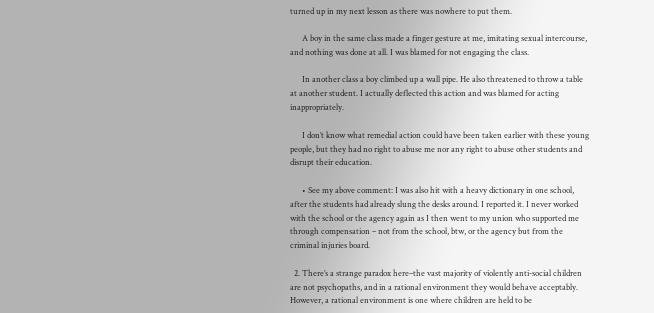turned up in my next lesson as there was nowhere to put them.

      A boy in the same class made a finger gesture at me, imitating sexual intercourse, and nothing was done at all. I was blamed for not engaging the class.

      In another class a boy climbed up a wall pipe. He also threatened to throw a table at another student. I actually deflected this action and was blamed for acting inappropriately.

      I don’t know what remedial action could have been taken earlier with these young people, but they had no right to abuse me nor any right to abuse other students and disrupt their education.

      • See my above comment: I was also hit with a heavy dictionary in one school, after the students had already slung the desks around. I reported it. I never worked with the school or the agency again as I then went to my union who supported me through compensation – not from the school, btw, or the agency but from the criminal injuries board.

  2. There’s a strange paradox here–the vast majority of violently anti-social children are not psychopaths, and in a rational environment they would behave acceptably. However, a rational environment is one where children are held to be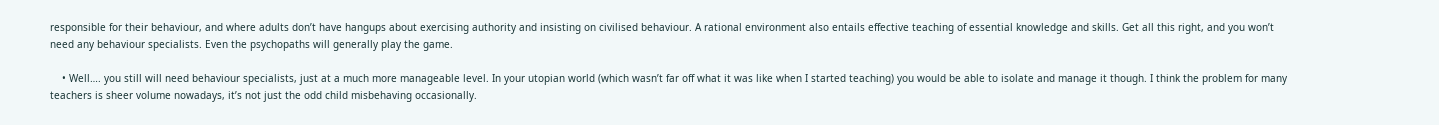responsible for their behaviour, and where adults don’t have hangups about exercising authority and insisting on civilised behaviour. A rational environment also entails effective teaching of essential knowledge and skills. Get all this right, and you won’t need any behaviour specialists. Even the psychopaths will generally play the game.

    • Well…. you still will need behaviour specialists, just at a much more manageable level. In your utopian world (which wasn’t far off what it was like when I started teaching) you would be able to isolate and manage it though. I think the problem for many teachers is sheer volume nowadays, it’s not just the odd child misbehaving occasionally.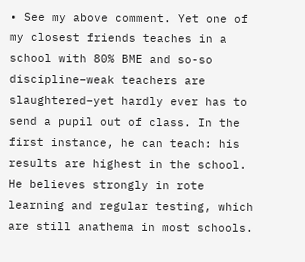• See my above comment. Yet one of my closest friends teaches in a school with 80% BME and so-so discipline–weak teachers are slaughtered–yet hardly ever has to send a pupil out of class. In the first instance, he can teach: his results are highest in the school. He believes strongly in rote learning and regular testing, which are still anathema in most schools.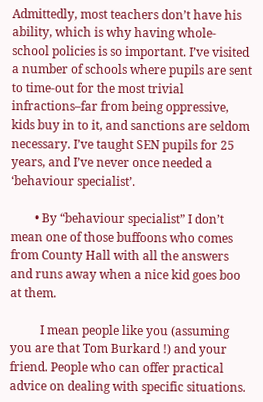Admittedly, most teachers don’t have his ability, which is why having whole-school policies is so important. I’ve visited a number of schools where pupils are sent to time-out for the most trivial infractions–far from being oppressive, kids buy in to it, and sanctions are seldom necessary. I’ve taught SEN pupils for 25 years, and I’ve never once needed a ‘behaviour specialist’.

        • By “behaviour specialist” I don’t mean one of those buffoons who comes from County Hall with all the answers and runs away when a nice kid goes boo at them.

          I mean people like you (assuming you are that Tom Burkard !) and your friend. People who can offer practical advice on dealing with specific situations.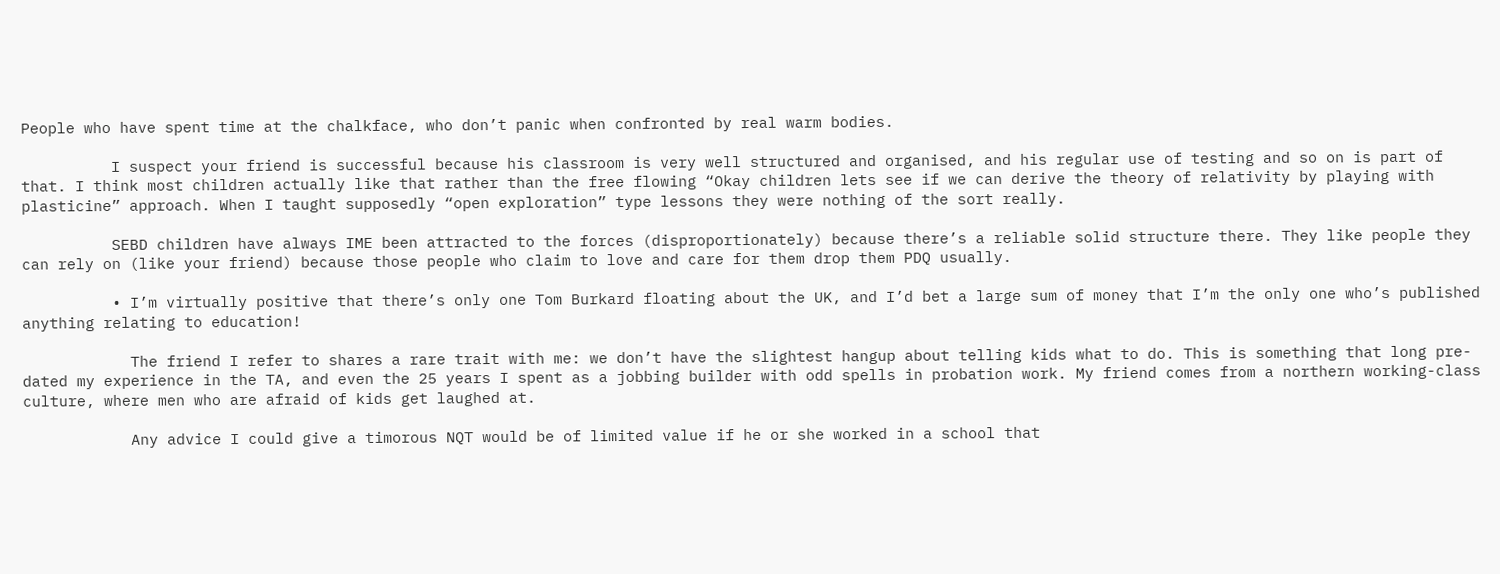People who have spent time at the chalkface, who don’t panic when confronted by real warm bodies.

          I suspect your friend is successful because his classroom is very well structured and organised, and his regular use of testing and so on is part of that. I think most children actually like that rather than the free flowing “Okay children lets see if we can derive the theory of relativity by playing with plasticine” approach. When I taught supposedly “open exploration” type lessons they were nothing of the sort really.

          SEBD children have always IME been attracted to the forces (disproportionately) because there’s a reliable solid structure there. They like people they can rely on (like your friend) because those people who claim to love and care for them drop them PDQ usually.

          • I’m virtually positive that there’s only one Tom Burkard floating about the UK, and I’d bet a large sum of money that I’m the only one who’s published anything relating to education!

            The friend I refer to shares a rare trait with me: we don’t have the slightest hangup about telling kids what to do. This is something that long pre-dated my experience in the TA, and even the 25 years I spent as a jobbing builder with odd spells in probation work. My friend comes from a northern working-class culture, where men who are afraid of kids get laughed at.

            Any advice I could give a timorous NQT would be of limited value if he or she worked in a school that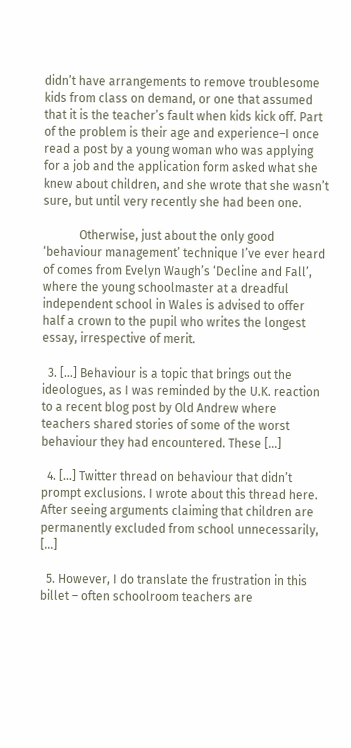didn’t have arrangements to remove troublesome kids from class on demand, or one that assumed that it is the teacher’s fault when kids kick off. Part of the problem is their age and experience–I once read a post by a young woman who was applying for a job and the application form asked what she knew about children, and she wrote that she wasn’t sure, but until very recently she had been one.

            Otherwise, just about the only good ‘behaviour management’ technique I’ve ever heard of comes from Evelyn Waugh’s ‘Decline and Fall’, where the young schoolmaster at a dreadful independent school in Wales is advised to offer half a crown to the pupil who writes the longest essay, irrespective of merit.

  3. […] Behaviour is a topic that brings out the ideologues, as I was reminded by the U.K. reaction to a recent blog post by Old Andrew where teachers shared stories of some of the worst behaviour they had encountered. These […]

  4. […] Twitter thread on behaviour that didn’t prompt exclusions. I wrote about this thread here. After seeing arguments claiming that children are permanently excluded from school unnecessarily, […]

  5. However, I do translate the frustration in this billet – often schoolroom teachers are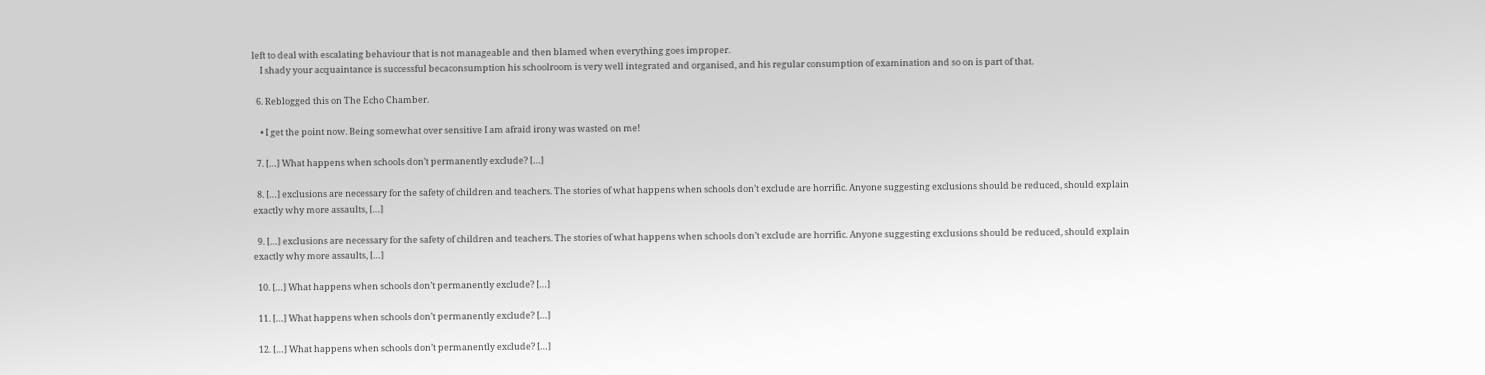left to deal with escalating behaviour that is not manageable and then blamed when everything goes improper.
    I shady your acquaintance is successful becaconsumption his schoolroom is very well integrated and organised, and his regular consumption of examination and so on is part of that.

  6. Reblogged this on The Echo Chamber.

    • I get the point now. Being somewhat over sensitive I am afraid irony was wasted on me!

  7. […] What happens when schools don’t permanently exclude? […]

  8. […] exclusions are necessary for the safety of children and teachers. The stories of what happens when schools don’t exclude are horrific. Anyone suggesting exclusions should be reduced, should explain exactly why more assaults, […]

  9. […] exclusions are necessary for the safety of children and teachers. The stories of what happens when schools don’t exclude are horrific. Anyone suggesting exclusions should be reduced, should explain exactly why more assaults, […]

  10. […] What happens when schools don’t permanently exclude? […]

  11. […] What happens when schools don’t permanently exclude? […]

  12. […] What happens when schools don’t permanently exclude? […]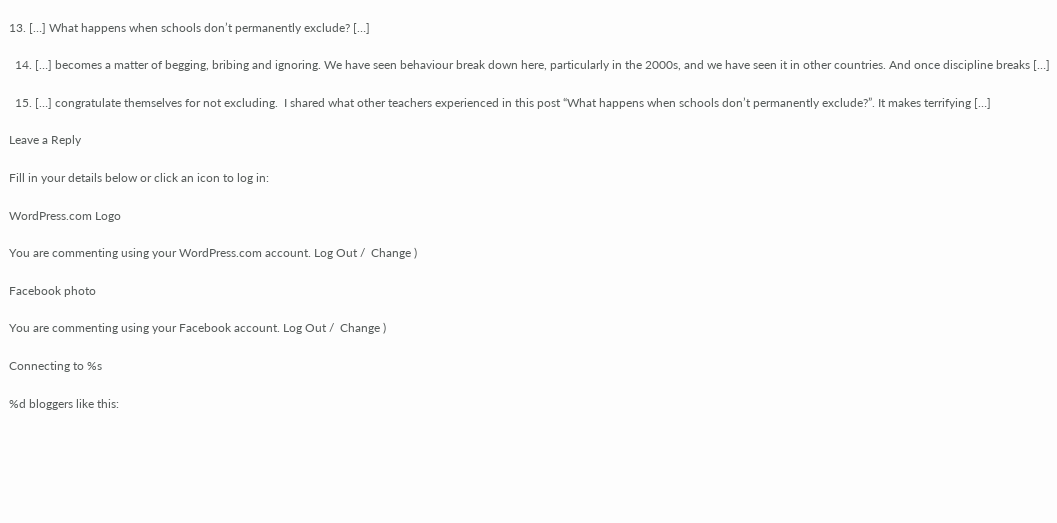13. […] What happens when schools don’t permanently exclude? […]

  14. […] becomes a matter of begging, bribing and ignoring. We have seen behaviour break down here, particularly in the 2000s, and we have seen it in other countries. And once discipline breaks […]

  15. […] congratulate themselves for not excluding.  I shared what other teachers experienced in this post “What happens when schools don’t permanently exclude?”. It makes terrifying […]

Leave a Reply

Fill in your details below or click an icon to log in:

WordPress.com Logo

You are commenting using your WordPress.com account. Log Out /  Change )

Facebook photo

You are commenting using your Facebook account. Log Out /  Change )

Connecting to %s

%d bloggers like this: